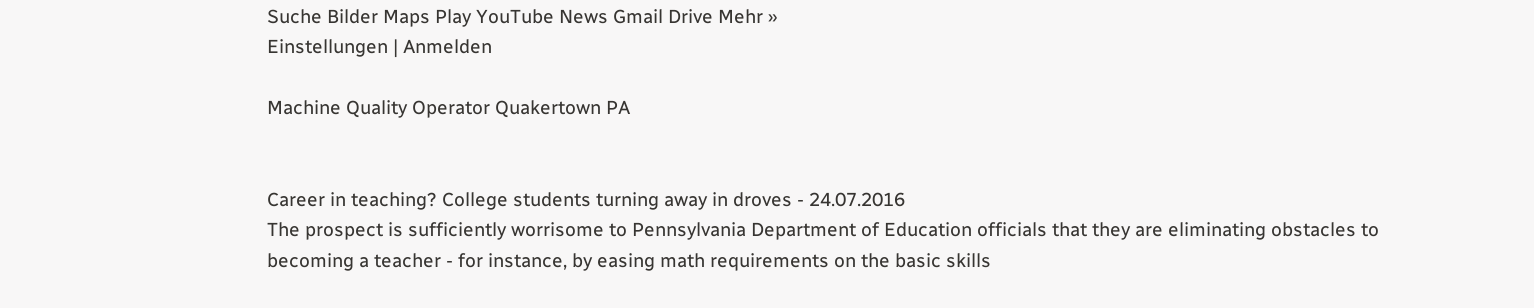Suche Bilder Maps Play YouTube News Gmail Drive Mehr »
Einstellungen | Anmelden

Machine Quality Operator Quakertown PA


Career in teaching? College students turning away in droves - 24.07.2016
The prospect is sufficiently worrisome to Pennsylvania Department of Education officials that they are eliminating obstacles to becoming a teacher - for instance, by easing math requirements on the basic skills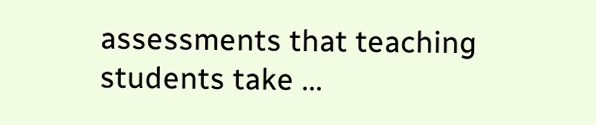assessments that teaching students take ...